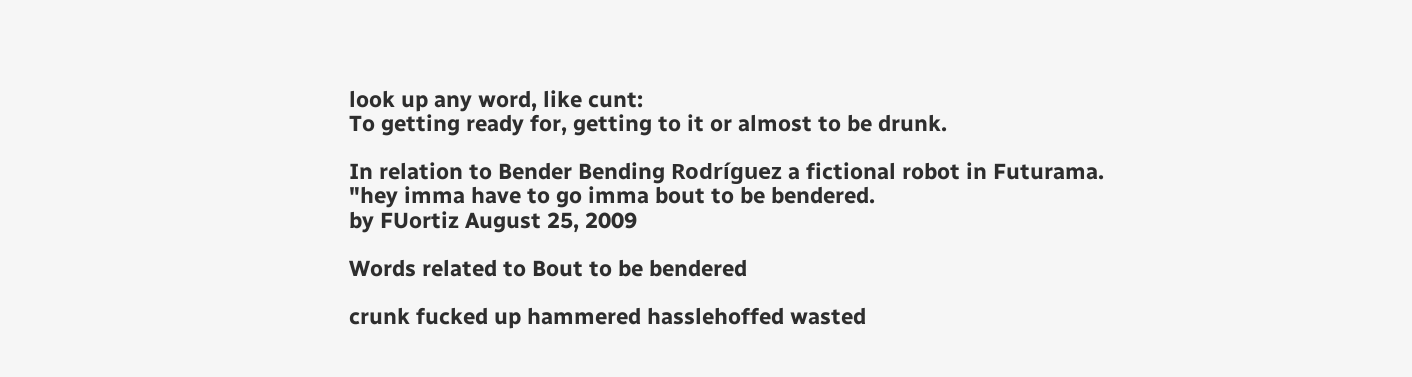look up any word, like cunt:
To getting ready for, getting to it or almost to be drunk.

In relation to Bender Bending Rodríguez a fictional robot in Futurama.
"hey imma have to go imma bout to be bendered.
by FUortiz August 25, 2009

Words related to Bout to be bendered

crunk fucked up hammered hasslehoffed wasted